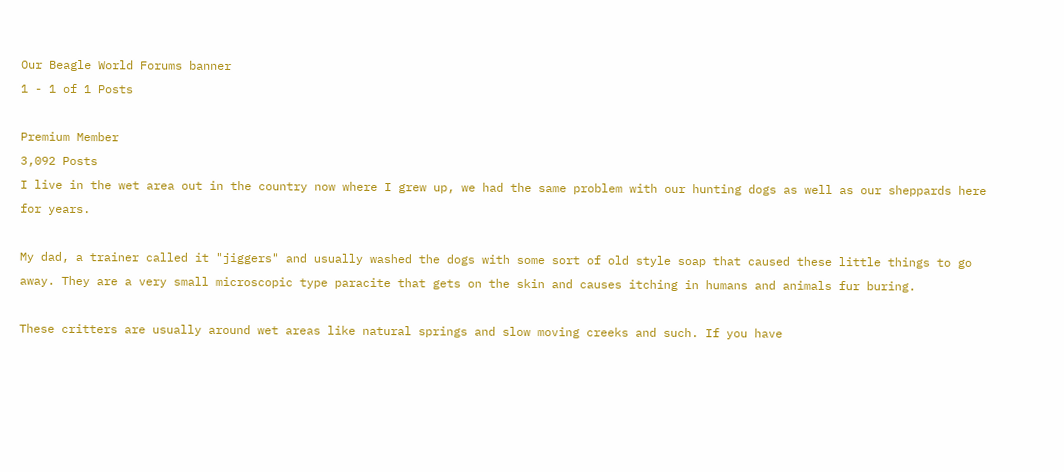Our Beagle World Forums banner
1 - 1 of 1 Posts

Premium Member
3,092 Posts
I live in the wet area out in the country now where I grew up, we had the same problem with our hunting dogs as well as our sheppards here for years.

My dad, a trainer called it "jiggers" and usually washed the dogs with some sort of old style soap that caused these little things to go away. They are a very small microscopic type paracite that gets on the skin and causes itching in humans and animals fur buring.

These critters are usually around wet areas like natural springs and slow moving creeks and such. If you have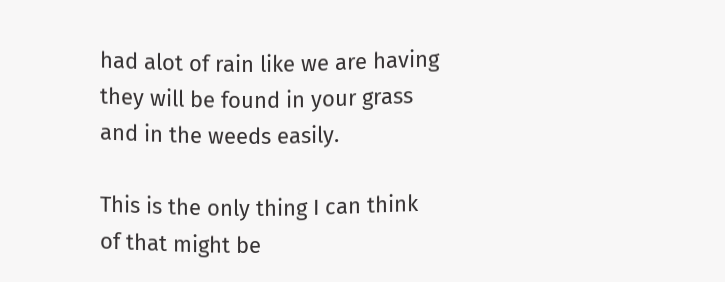had alot of rain like we are having they will be found in your grass and in the weeds easily.

This is the only thing I can think of that might be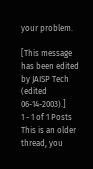your problem.

[This message has been edited by JAISP Tech (edited 06-14-2003).]
1 - 1 of 1 Posts
This is an older thread, you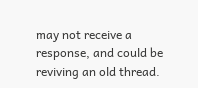may not receive a response, and could be reviving an old thread.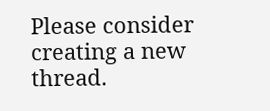Please consider creating a new thread.